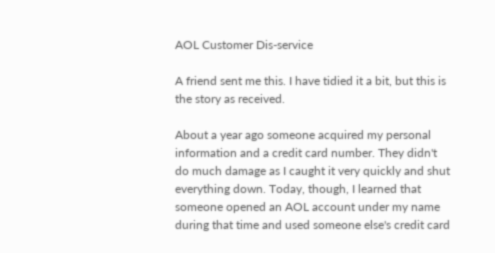AOL Customer Dis-service

A friend sent me this. I have tidied it a bit, but this is the story as received.

About a year ago someone acquired my personal information and a credit card number. They didn't do much damage as I caught it very quickly and shut everything down. Today, though, I learned that someone opened an AOL account under my name during that time and used someone else's credit card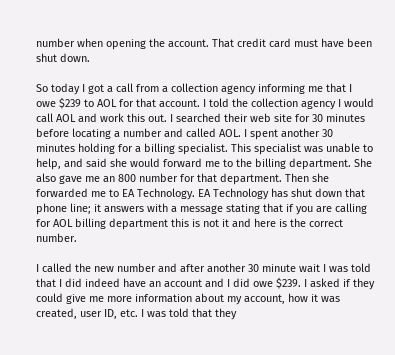number when opening the account. That credit card must have been shut down.

So today I got a call from a collection agency informing me that I owe $239 to AOL for that account. I told the collection agency I would call AOL and work this out. I searched their web site for 30 minutes before locating a number and called AOL. I spent another 30 minutes holding for a billing specialist. This specialist was unable to help, and said she would forward me to the billing department. She also gave me an 800 number for that department. Then she forwarded me to EA Technology. EA Technology has shut down that phone line; it answers with a message stating that if you are calling for AOL billing department this is not it and here is the correct number.

I called the new number and after another 30 minute wait I was told that I did indeed have an account and I did owe $239. I asked if they could give me more information about my account, how it was created, user ID, etc. I was told that they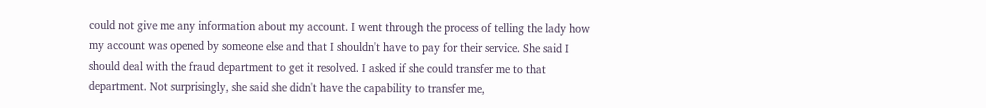could not give me any information about my account. I went through the process of telling the lady how my account was opened by someone else and that I shouldn't have to pay for their service. She said I should deal with the fraud department to get it resolved. I asked if she could transfer me to that department. Not surprisingly, she said she didn't have the capability to transfer me,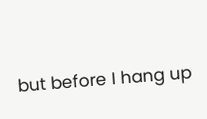but before I hang up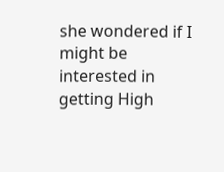she wondered if I might be interested in getting High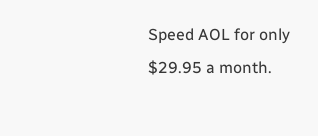Speed AOL for only $29.95 a month.